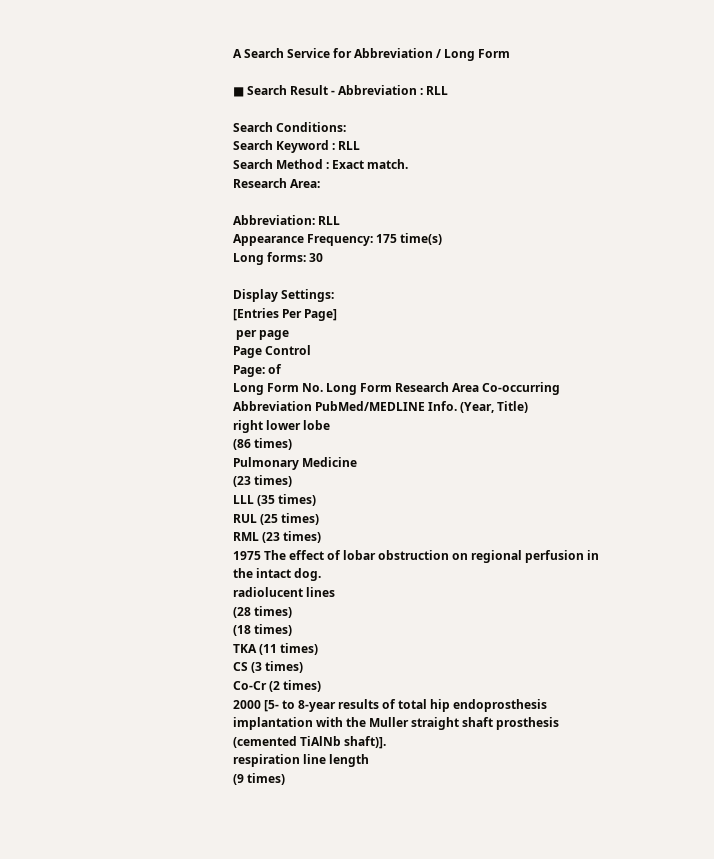A Search Service for Abbreviation / Long Form

■ Search Result - Abbreviation : RLL

Search Conditions:
Search Keyword : RLL
Search Method : Exact match.
Research Area:

Abbreviation: RLL
Appearance Frequency: 175 time(s)
Long forms: 30

Display Settings:
[Entries Per Page]
 per page
Page Control
Page: of
Long Form No. Long Form Research Area Co-occurring Abbreviation PubMed/MEDLINE Info. (Year, Title)
right lower lobe
(86 times)
Pulmonary Medicine
(23 times)
LLL (35 times)
RUL (25 times)
RML (23 times)
1975 The effect of lobar obstruction on regional perfusion in the intact dog.
radiolucent lines
(28 times)
(18 times)
TKA (11 times)
CS (3 times)
Co-Cr (2 times)
2000 [5- to 8-year results of total hip endoprosthesis implantation with the Muller straight shaft prosthesis (cemented TiAlNb shaft)].
respiration line length
(9 times)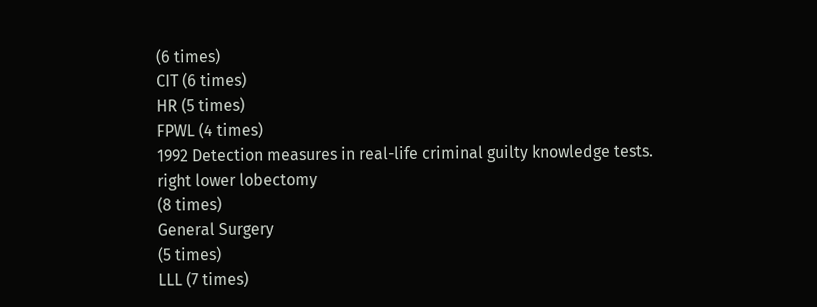(6 times)
CIT (6 times)
HR (5 times)
FPWL (4 times)
1992 Detection measures in real-life criminal guilty knowledge tests.
right lower lobectomy
(8 times)
General Surgery
(5 times)
LLL (7 times)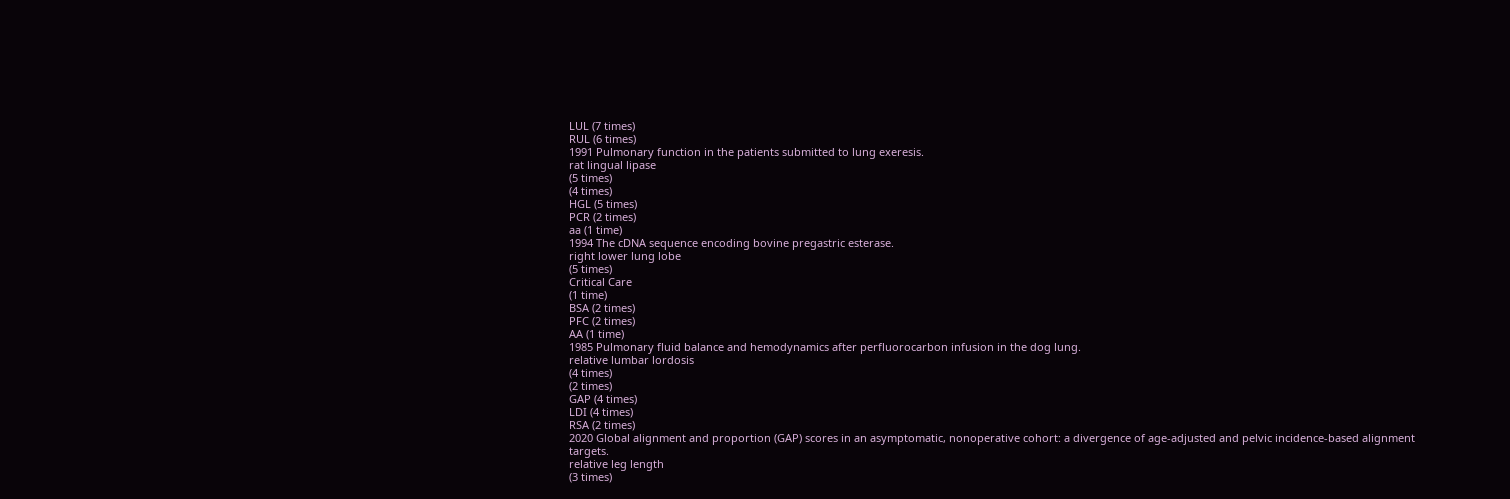LUL (7 times)
RUL (6 times)
1991 Pulmonary function in the patients submitted to lung exeresis.
rat lingual lipase
(5 times)
(4 times)
HGL (5 times)
PCR (2 times)
aa (1 time)
1994 The cDNA sequence encoding bovine pregastric esterase.
right lower lung lobe
(5 times)
Critical Care
(1 time)
BSA (2 times)
PFC (2 times)
AA (1 time)
1985 Pulmonary fluid balance and hemodynamics after perfluorocarbon infusion in the dog lung.
relative lumbar lordosis
(4 times)
(2 times)
GAP (4 times)
LDI (4 times)
RSA (2 times)
2020 Global alignment and proportion (GAP) scores in an asymptomatic, nonoperative cohort: a divergence of age-adjusted and pelvic incidence-based alignment targets.
relative leg length
(3 times)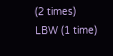(2 times)
LBW (1 time)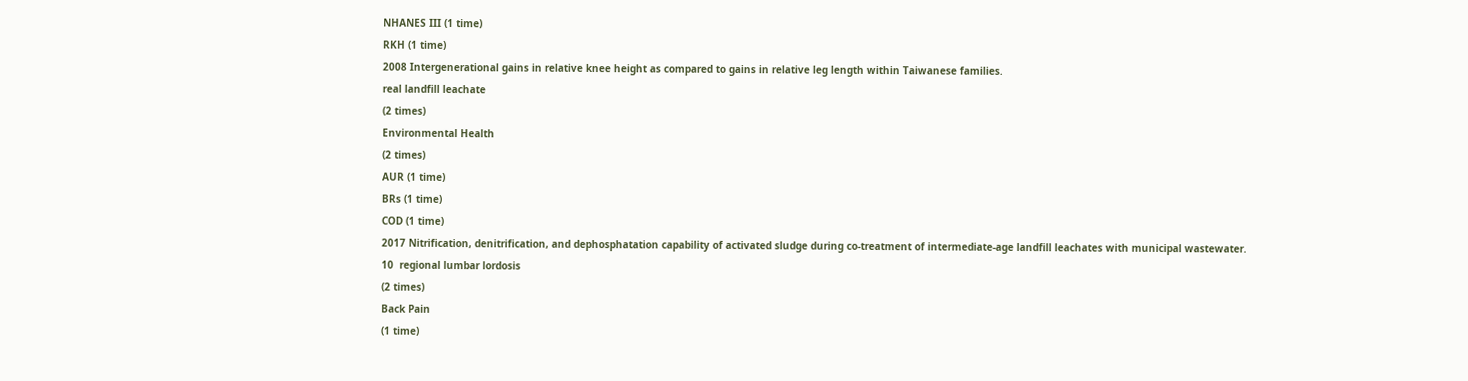NHANES III (1 time)
RKH (1 time)
2008 Intergenerational gains in relative knee height as compared to gains in relative leg length within Taiwanese families.
real landfill leachate
(2 times)
Environmental Health
(2 times)
AUR (1 time)
BRs (1 time)
COD (1 time)
2017 Nitrification, denitrification, and dephosphatation capability of activated sludge during co-treatment of intermediate-age landfill leachates with municipal wastewater.
10  regional lumbar lordosis
(2 times)
Back Pain
(1 time)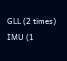GLL (2 times)
IMU (1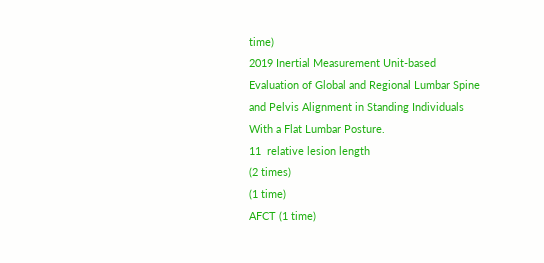time)
2019 Inertial Measurement Unit-based Evaluation of Global and Regional Lumbar Spine and Pelvis Alignment in Standing Individuals With a Flat Lumbar Posture.
11  relative lesion length
(2 times)
(1 time)
AFCT (1 time)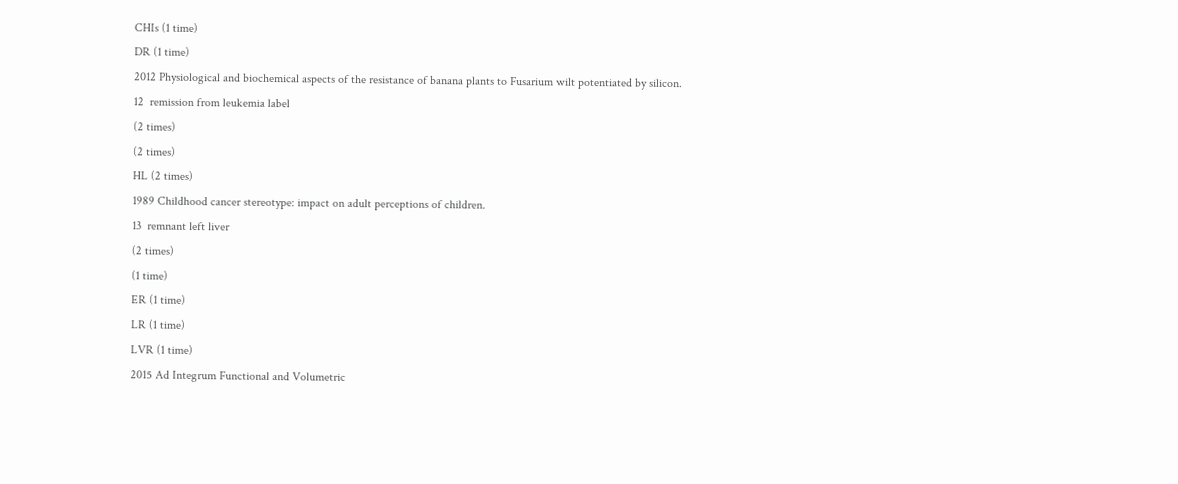CHIs (1 time)
DR (1 time)
2012 Physiological and biochemical aspects of the resistance of banana plants to Fusarium wilt potentiated by silicon.
12  remission from leukemia label
(2 times)
(2 times)
HL (2 times)
1989 Childhood cancer stereotype: impact on adult perceptions of children.
13  remnant left liver
(2 times)
(1 time)
ER (1 time)
LR (1 time)
LVR (1 time)
2015 Ad Integrum Functional and Volumetric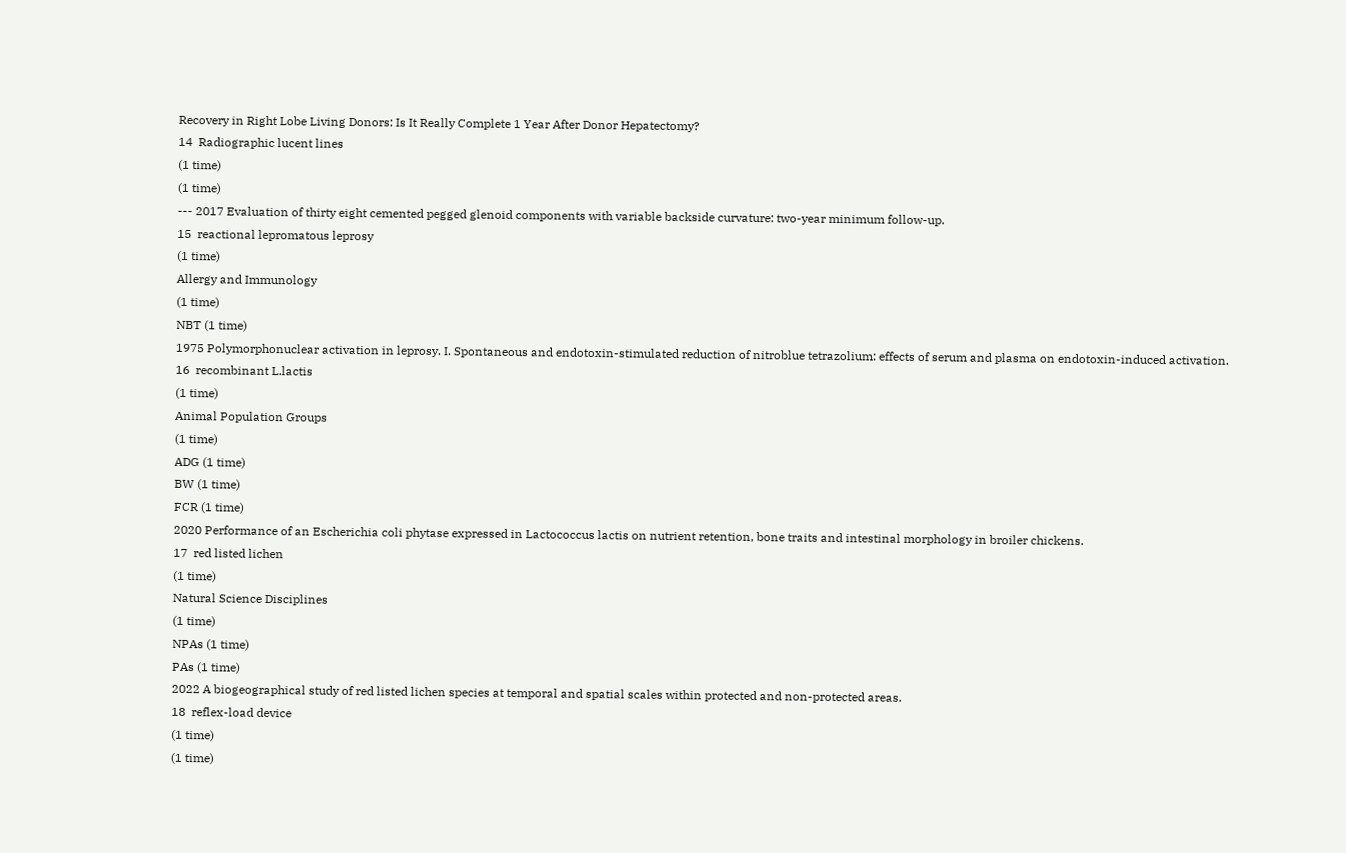Recovery in Right Lobe Living Donors: Is It Really Complete 1 Year After Donor Hepatectomy?
14  Radiographic lucent lines
(1 time)
(1 time)
--- 2017 Evaluation of thirty eight cemented pegged glenoid components with variable backside curvature: two-year minimum follow-up.
15  reactional lepromatous leprosy
(1 time)
Allergy and Immunology
(1 time)
NBT (1 time)
1975 Polymorphonuclear activation in leprosy. I. Spontaneous and endotoxin-stimulated reduction of nitroblue tetrazolium: effects of serum and plasma on endotoxin-induced activation.
16  recombinant L.lactis
(1 time)
Animal Population Groups
(1 time)
ADG (1 time)
BW (1 time)
FCR (1 time)
2020 Performance of an Escherichia coli phytase expressed in Lactococcus lactis on nutrient retention, bone traits and intestinal morphology in broiler chickens.
17  red listed lichen
(1 time)
Natural Science Disciplines
(1 time)
NPAs (1 time)
PAs (1 time)
2022 A biogeographical study of red listed lichen species at temporal and spatial scales within protected and non-protected areas.
18  reflex-load device
(1 time)
(1 time)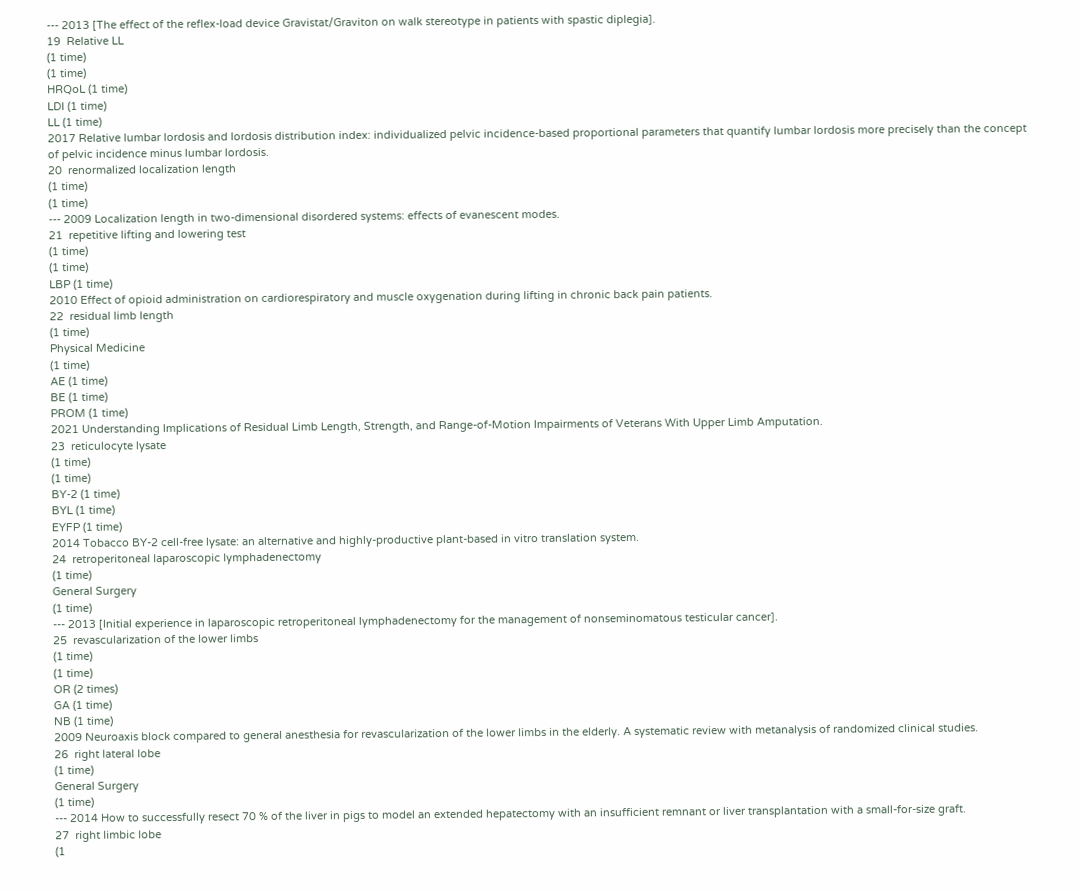--- 2013 [The effect of the reflex-load device Gravistat/Graviton on walk stereotype in patients with spastic diplegia].
19  Relative LL
(1 time)
(1 time)
HRQoL (1 time)
LDI (1 time)
LL (1 time)
2017 Relative lumbar lordosis and lordosis distribution index: individualized pelvic incidence-based proportional parameters that quantify lumbar lordosis more precisely than the concept of pelvic incidence minus lumbar lordosis.
20  renormalized localization length
(1 time)
(1 time)
--- 2009 Localization length in two-dimensional disordered systems: effects of evanescent modes.
21  repetitive lifting and lowering test
(1 time)
(1 time)
LBP (1 time)
2010 Effect of opioid administration on cardiorespiratory and muscle oxygenation during lifting in chronic back pain patients.
22  residual limb length
(1 time)
Physical Medicine
(1 time)
AE (1 time)
BE (1 time)
PROM (1 time)
2021 Understanding Implications of Residual Limb Length, Strength, and Range-of-Motion Impairments of Veterans With Upper Limb Amputation.
23  reticulocyte lysate
(1 time)
(1 time)
BY-2 (1 time)
BYL (1 time)
EYFP (1 time)
2014 Tobacco BY-2 cell-free lysate: an alternative and highly-productive plant-based in vitro translation system.
24  retroperitoneal laparoscopic lymphadenectomy
(1 time)
General Surgery
(1 time)
--- 2013 [Initial experience in laparoscopic retroperitoneal lymphadenectomy for the management of nonseminomatous testicular cancer].
25  revascularization of the lower limbs
(1 time)
(1 time)
OR (2 times)
GA (1 time)
NB (1 time)
2009 Neuroaxis block compared to general anesthesia for revascularization of the lower limbs in the elderly. A systematic review with metanalysis of randomized clinical studies.
26  right lateral lobe
(1 time)
General Surgery
(1 time)
--- 2014 How to successfully resect 70 % of the liver in pigs to model an extended hepatectomy with an insufficient remnant or liver transplantation with a small-for-size graft.
27  right limbic lobe
(1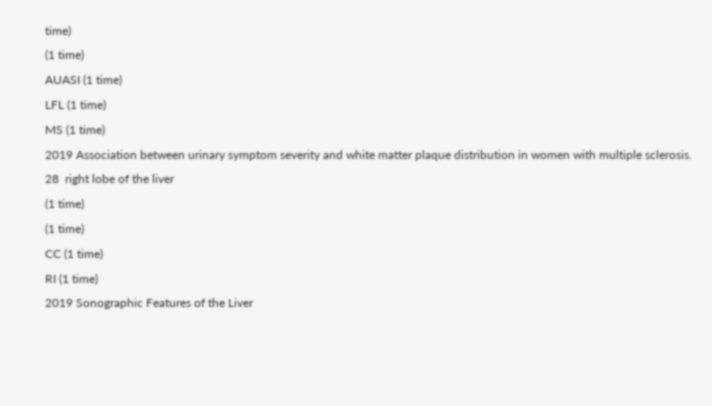time)
(1 time)
AUASI (1 time)
LFL (1 time)
MS (1 time)
2019 Association between urinary symptom severity and white matter plaque distribution in women with multiple sclerosis.
28  right lobe of the liver
(1 time)
(1 time)
CC (1 time)
RI (1 time)
2019 Sonographic Features of the Liver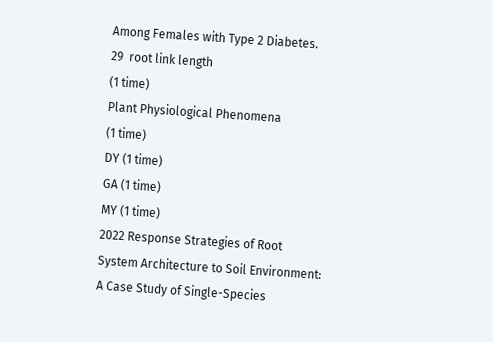Among Females with Type 2 Diabetes.
29  root link length
(1 time)
Plant Physiological Phenomena
(1 time)
DY (1 time)
GA (1 time)
MY (1 time)
2022 Response Strategies of Root System Architecture to Soil Environment: A Case Study of Single-Species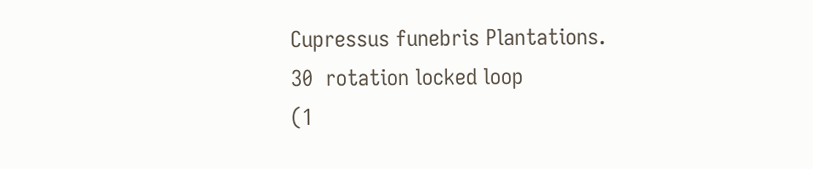Cupressus funebris Plantations.
30  rotation locked loop
(1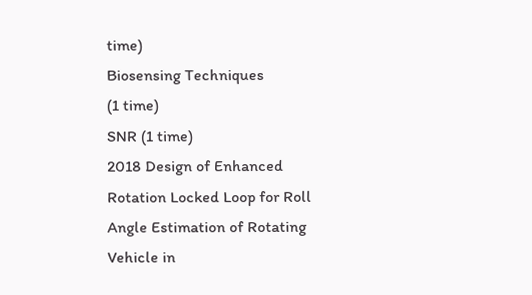time)
Biosensing Techniques
(1 time)
SNR (1 time)
2018 Design of Enhanced Rotation Locked Loop for Roll Angle Estimation of Rotating Vehicle in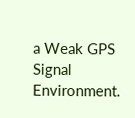a Weak GPS Signal Environment.